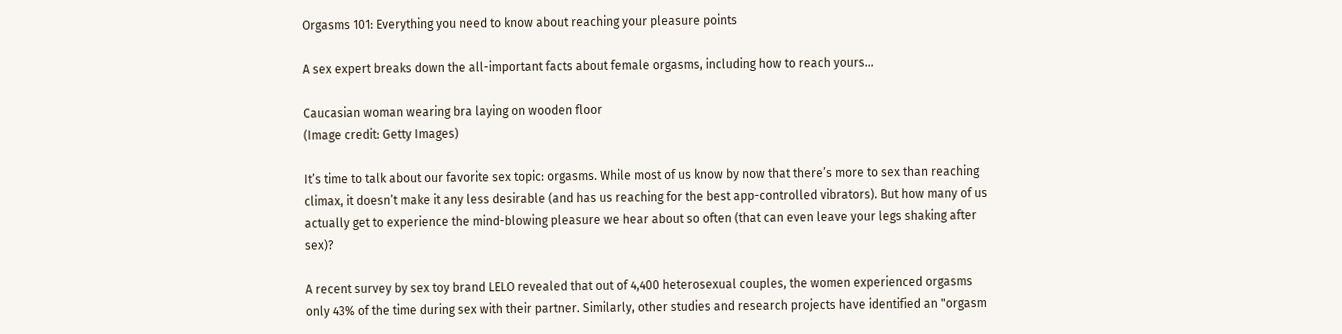Orgasms 101: Everything you need to know about reaching your pleasure points

A sex expert breaks down the all-important facts about female orgasms, including how to reach yours...

Caucasian woman wearing bra laying on wooden floor
(Image credit: Getty Images)

It’s time to talk about our favorite sex topic: orgasms. While most of us know by now that there’s more to sex than reaching climax, it doesn’t make it any less desirable (and has us reaching for the best app-controlled vibrators). But how many of us actually get to experience the mind-blowing pleasure we hear about so often (that can even leave your legs shaking after sex)?

A recent survey by sex toy brand LELO revealed that out of 4,400 heterosexual couples, the women experienced orgasms only 43% of the time during sex with their partner. Similarly, other studies and research projects have identified an "orgasm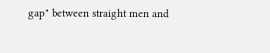gap" between straight men and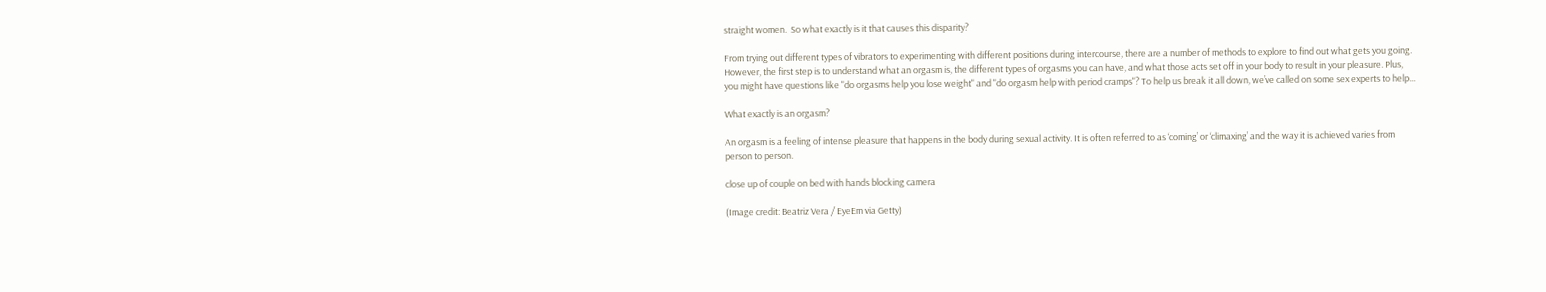straight women.  So what exactly is it that causes this disparity?

From trying out different types of vibrators to experimenting with different positions during intercourse, there are a number of methods to explore to find out what gets you going. However, the first step is to understand what an orgasm is, the different types of orgasms you can have, and what those acts set off in your body to result in your pleasure. Plus, you might have questions like "do orgasms help you lose weight" and "do orgasm help with period cramps"? To help us break it all down, we’ve called on some sex experts to help...

What exactly is an orgasm?

An orgasm is a feeling of intense pleasure that happens in the body during sexual activity. It is often referred to as ‘coming’ or ‘climaxing’ and the way it is achieved varies from person to person.

close up of couple on bed with hands blocking camera

(Image credit: Beatriz Vera / EyeEm via Getty)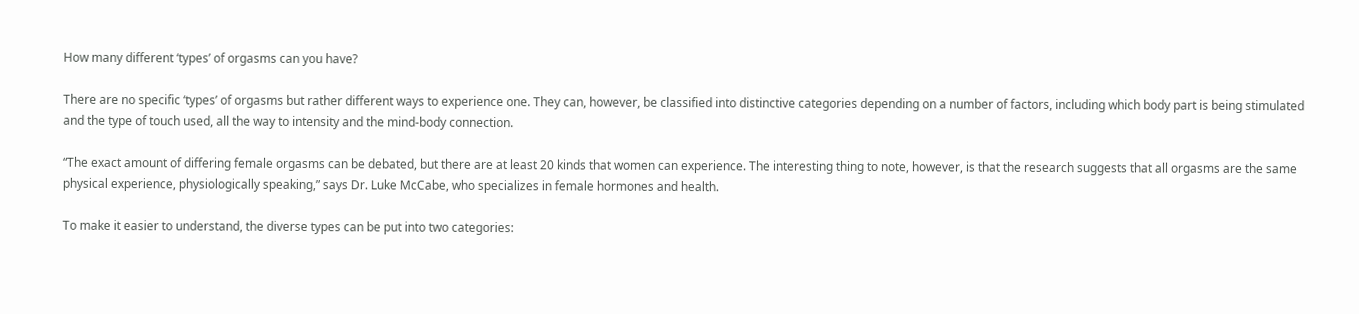How many different ‘types’ of orgasms can you have?

There are no specific ‘types’ of orgasms but rather different ways to experience one. They can, however, be classified into distinctive categories depending on a number of factors, including which body part is being stimulated and the type of touch used, all the way to intensity and the mind-body connection.

“The exact amount of differing female orgasms can be debated, but there are at least 20 kinds that women can experience. The interesting thing to note, however, is that the research suggests that all orgasms are the same physical experience, physiologically speaking,” says Dr. Luke McCabe, who specializes in female hormones and health.

To make it easier to understand, the diverse types can be put into two categories: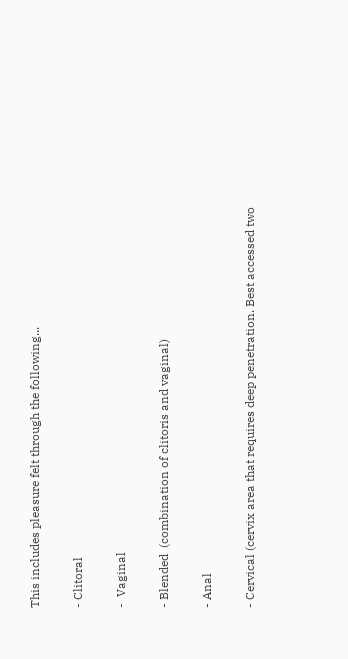This includes pleasure felt through the following...

- Clitoral

-  Vaginal

- Blended  (combination of clitoris and vaginal)

- Anal

- Cervical (cervix area that requires deep penetration. Best accessed two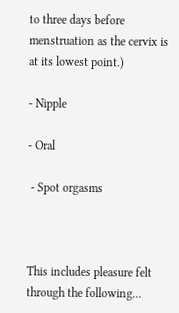to three days before menstruation as the cervix is at its lowest point.)

- Nipple

- Oral

 - Spot orgasms



This includes pleasure felt through the following...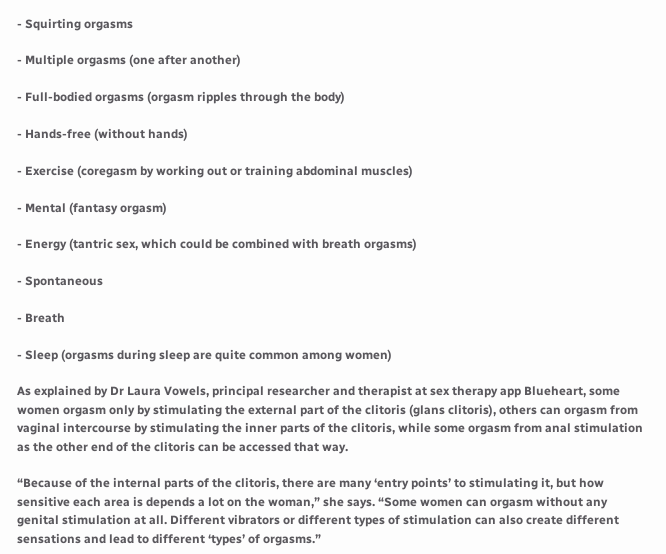- Squirting orgasms

- Multiple orgasms (one after another)

- Full-bodied orgasms (orgasm ripples through the body)

- Hands-free (without hands)

- Exercise (coregasm by working out or training abdominal muscles)

- Mental (fantasy orgasm)

- Energy (tantric sex, which could be combined with breath orgasms)

- Spontaneous

- Breath

- Sleep (orgasms during sleep are quite common among women)

As explained by Dr Laura Vowels, principal researcher and therapist at sex therapy app Blueheart, some women orgasm only by stimulating the external part of the clitoris (glans clitoris), others can orgasm from vaginal intercourse by stimulating the inner parts of the clitoris, while some orgasm from anal stimulation as the other end of the clitoris can be accessed that way.

“Because of the internal parts of the clitoris, there are many ‘entry points’ to stimulating it, but how sensitive each area is depends a lot on the woman,” she says. “Some women can orgasm without any genital stimulation at all. Different vibrators or different types of stimulation can also create different sensations and lead to different ‘types’ of orgasms.”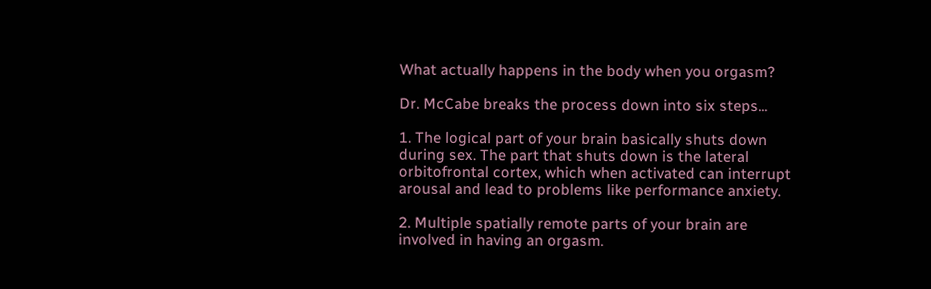What actually happens in the body when you orgasm?

Dr. McCabe breaks the process down into six steps...

1. The logical part of your brain basically shuts down during sex. The part that shuts down is the lateral orbitofrontal cortex, which when activated can interrupt arousal and lead to problems like performance anxiety.

2. Multiple spatially remote parts of your brain are involved in having an orgasm.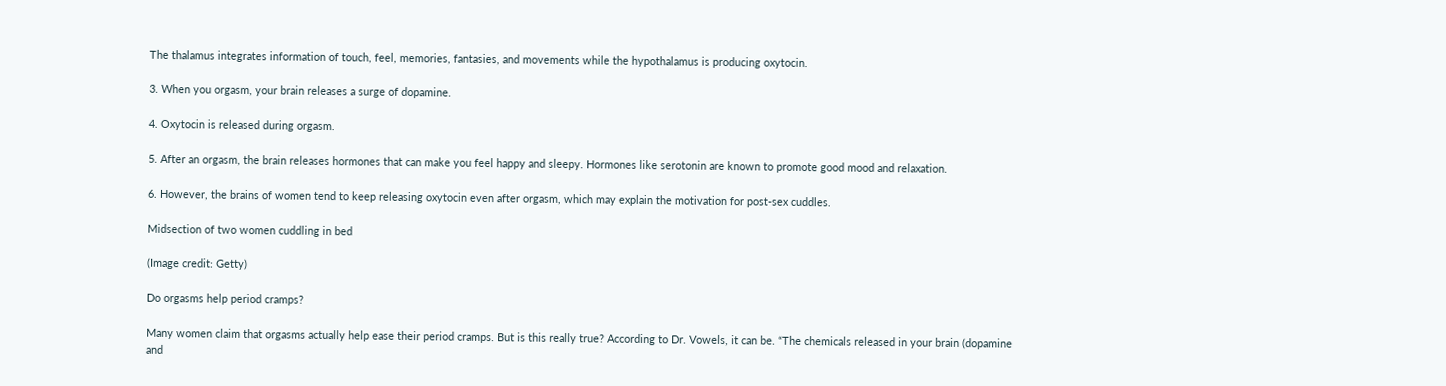The thalamus integrates information of touch, feel, memories, fantasies, and movements while the hypothalamus is producing oxytocin.

3. When you orgasm, your brain releases a surge of dopamine.

4. Oxytocin is released during orgasm.

5. After an orgasm, the brain releases hormones that can make you feel happy and sleepy. Hormones like serotonin are known to promote good mood and relaxation.

6. However, the brains of women tend to keep releasing oxytocin even after orgasm, which may explain the motivation for post-sex cuddles.

Midsection of two women cuddling in bed

(Image credit: Getty)

Do orgasms help period cramps?

Many women claim that orgasms actually help ease their period cramps. But is this really true? According to Dr. Vowels, it can be. “The chemicals released in your brain (dopamine and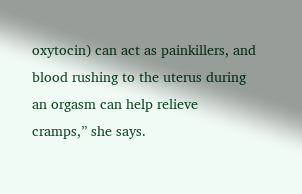oxytocin) can act as painkillers, and blood rushing to the uterus during an orgasm can help relieve cramps,” she says.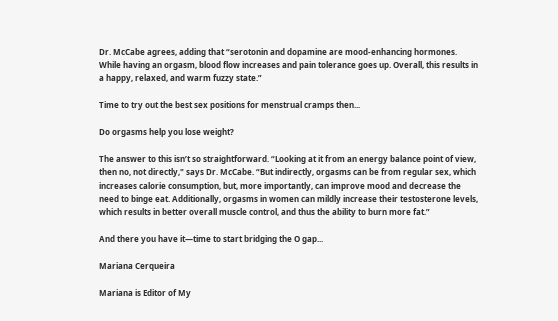Dr. McCabe agrees, adding that “serotonin and dopamine are mood-enhancing hormones. While having an orgasm, blood flow increases and pain tolerance goes up. Overall, this results in a happy, relaxed, and warm fuzzy state.”

Time to try out the best sex positions for menstrual cramps then...

Do orgasms help you lose weight?

The answer to this isn’t so straightforward. “Looking at it from an energy balance point of view, then no, not directly," says Dr. McCabe. “But indirectly, orgasms can be from regular sex, which increases calorie consumption, but, more importantly, can improve mood and decrease the need to binge eat. Additionally, orgasms in women can mildly increase their testosterone levels, which results in better overall muscle control, and thus the ability to burn more fat.”

And there you have it—time to start bridging the O gap...

Mariana Cerqueira

Mariana is Editor of My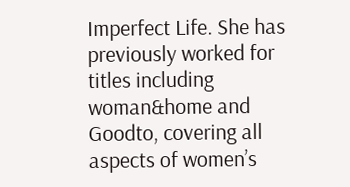Imperfect Life. She has previously worked for titles including woman&home and Goodto, covering all aspects of women’s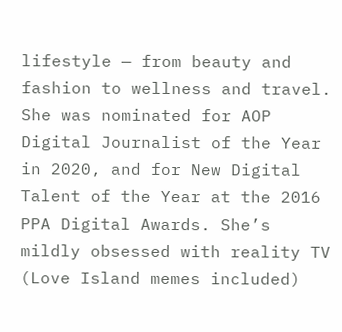lifestyle — from beauty and fashion to wellness and travel. She was nominated for AOP Digital Journalist of the Year in 2020, and for New Digital Talent of the Year at the 2016 PPA Digital Awards. She’s mildly obsessed with reality TV (Love Island memes included)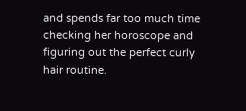and spends far too much time checking her horoscope and figuring out the perfect curly hair routine.